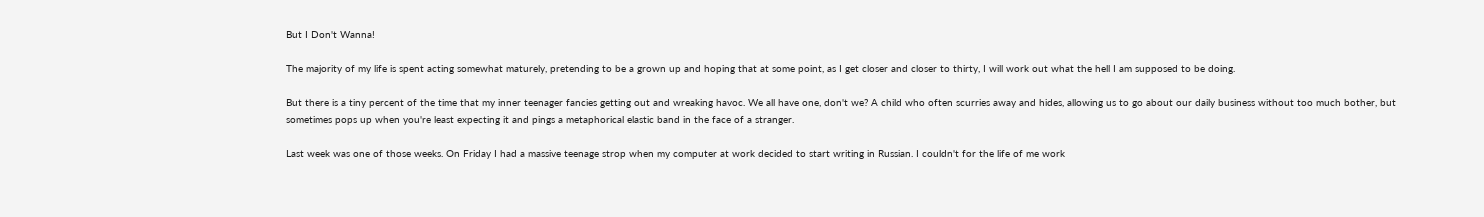But I Don't Wanna!

The majority of my life is spent acting somewhat maturely, pretending to be a grown up and hoping that at some point, as I get closer and closer to thirty, I will work out what the hell I am supposed to be doing.

But there is a tiny percent of the time that my inner teenager fancies getting out and wreaking havoc. We all have one, don't we? A child who often scurries away and hides, allowing us to go about our daily business without too much bother, but sometimes pops up when you're least expecting it and pings a metaphorical elastic band in the face of a stranger.

Last week was one of those weeks. On Friday I had a massive teenage strop when my computer at work decided to start writing in Russian. I couldn't for the life of me work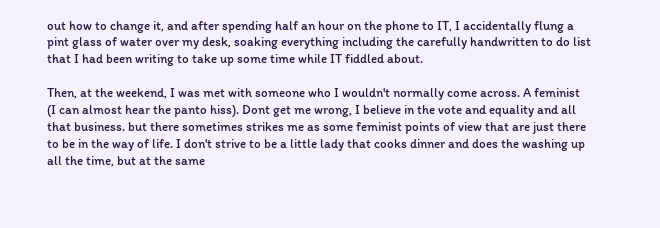out how to change it, and after spending half an hour on the phone to IT, I accidentally flung a pint glass of water over my desk, soaking everything including the carefully handwritten to do list that I had been writing to take up some time while IT fiddled about.

Then, at the weekend, I was met with someone who I wouldn't normally come across. A feminist (I can almost hear the panto hiss). Dont get me wrong, I believe in the vote and equality and all that business. but there sometimes strikes me as some feminist points of view that are just there to be in the way of life. I don't strive to be a little lady that cooks dinner and does the washing up all the time, but at the same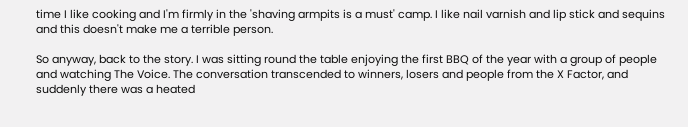time I like cooking and I'm firmly in the 'shaving armpits is a must' camp. I like nail varnish and lip stick and sequins and this doesn't make me a terrible person.

So anyway, back to the story. I was sitting round the table enjoying the first BBQ of the year with a group of people and watching The Voice. The conversation transcended to winners, losers and people from the X Factor, and suddenly there was a heated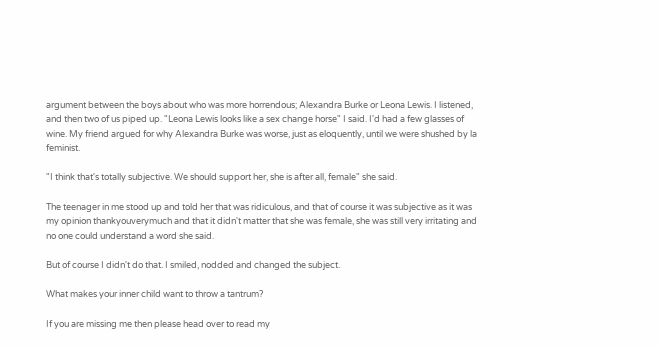argument between the boys about who was more horrendous; Alexandra Burke or Leona Lewis. I listened, and then two of us piped up. "Leona Lewis looks like a sex change horse" I said. I'd had a few glasses of wine. My friend argued for why Alexandra Burke was worse, just as eloquently, until we were shushed by la feminist.

"I think that's totally subjective. We should support her, she is after all, female" she said.

The teenager in me stood up and told her that was ridiculous, and that of course it was subjective as it was my opinion thankyouverymuch and that it didn't matter that she was female, she was still very irritating and no one could understand a word she said.

But of course I didn't do that. I smiled, nodded and changed the subject.

What makes your inner child want to throw a tantrum?

If you are missing me then please head over to read my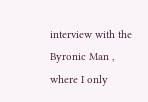interview with the Byronic Man , where I only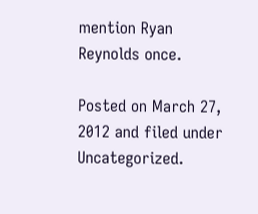mention Ryan Reynolds once.

Posted on March 27, 2012 and filed under Uncategorized.